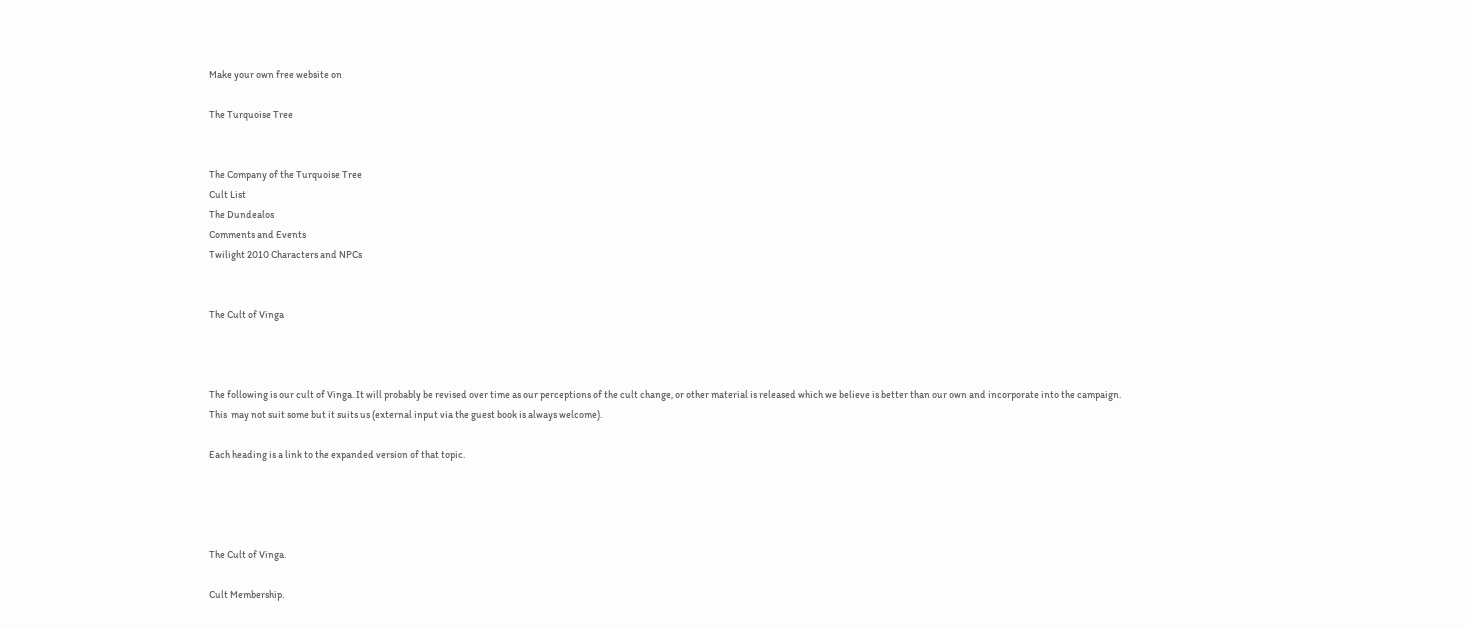Make your own free website on

The Turquoise Tree


The Company of the Turquoise Tree
Cult List
The Dundealos
Comments and Events
Twilight 2010 Characters and NPCs


The Cult of Vinga



The following is our cult of Vinga. It will probably be revised over time as our perceptions of the cult change, or other material is released which we believe is better than our own and incorporate into the campaign. This  may not suit some but it suits us (external input via the guest book is always welcome).

Each heading is a link to the expanded version of that topic.




The Cult of Vinga.

Cult Membership.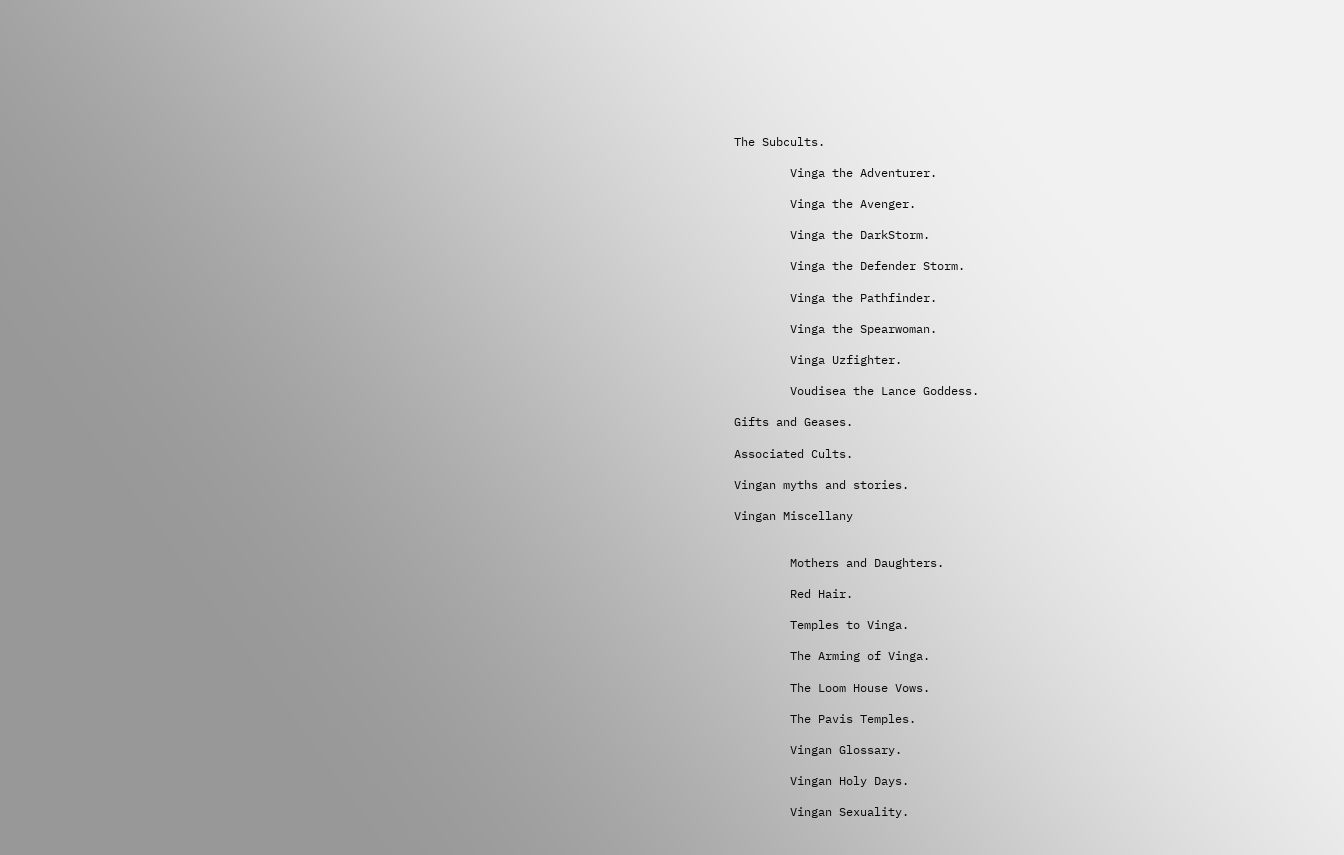The Subcults.

        Vinga the Adventurer.

        Vinga the Avenger.

        Vinga the DarkStorm.

        Vinga the Defender Storm.

        Vinga the Pathfinder.

        Vinga the Spearwoman.

        Vinga Uzfighter.

        Voudisea the Lance Goddess.

Gifts and Geases.

Associated Cults.

Vingan myths and stories.

Vingan Miscellany


        Mothers and Daughters.

        Red Hair.

        Temples to Vinga.

        The Arming of Vinga.

        The Loom House Vows.

        The Pavis Temples.

        Vingan Glossary.

        Vingan Holy Days.

        Vingan Sexuality.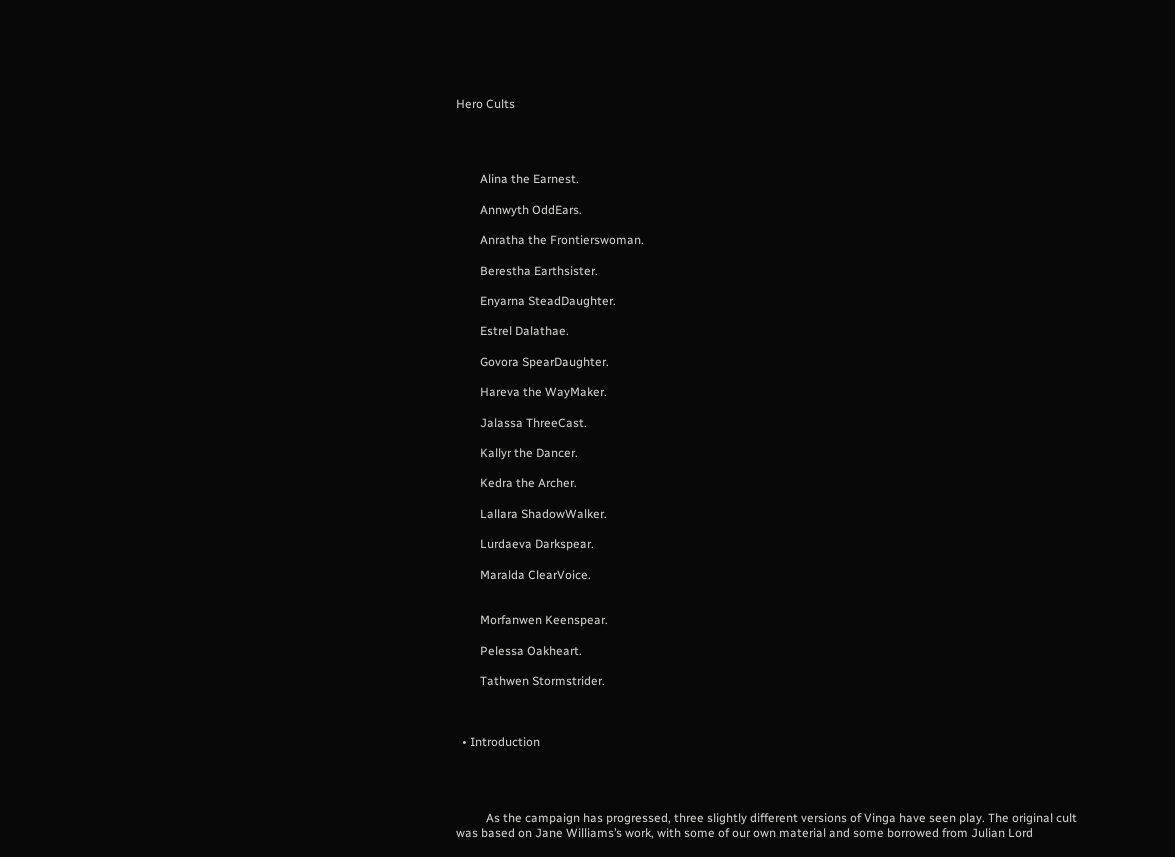Hero Cults




        Alina the Earnest.

        Annwyth OddEars.

        Anratha the Frontierswoman.

        Berestha Earthsister.

        Enyarna SteadDaughter.

        Estrel Dalathae.

        Govora SpearDaughter.

        Hareva the WayMaker.

        Jalassa ThreeCast.

        Kallyr the Dancer.

        Kedra the Archer.

        Lallara ShadowWalker.

        Lurdaeva Darkspear.

        Maralda ClearVoice.


        Morfanwen Keenspear.

        Pelessa Oakheart.

        Tathwen Stormstrider.



  • Introduction




          As the campaign has progressed, three slightly different versions of Vinga have seen play. The original cult was based on Jane Williams’s work, with some of our own material and some borrowed from Julian Lord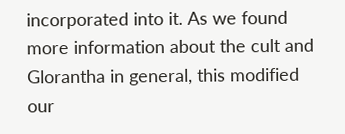incorporated into it. As we found more information about the cult and Glorantha in general, this modified our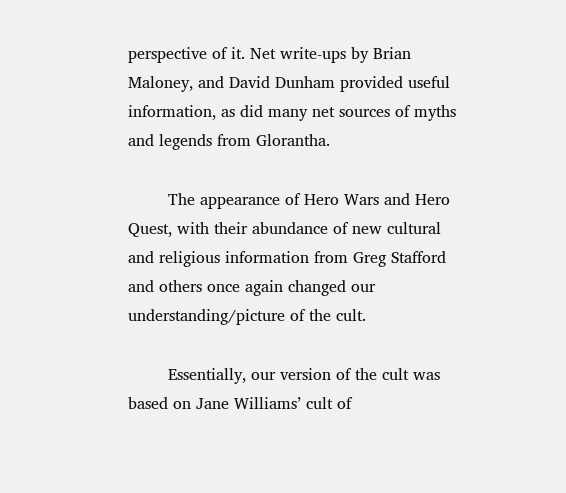perspective of it. Net write-ups by Brian Maloney, and David Dunham provided useful information, as did many net sources of myths and legends from Glorantha.

        The appearance of Hero Wars and Hero Quest, with their abundance of new cultural and religious information from Greg Stafford and others once again changed our understanding/picture of the cult.

        Essentially, our version of the cult was based on Jane Williams’ cult of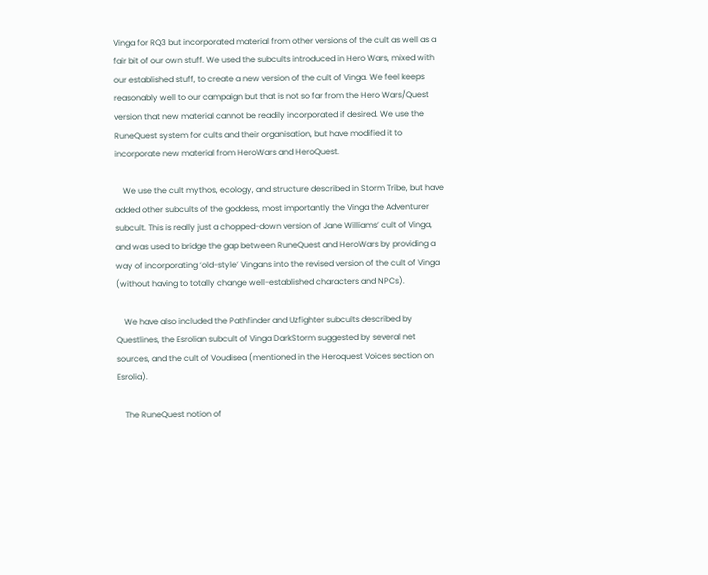Vinga for RQ3 but incorporated material from other versions of the cult as well as a fair bit of our own stuff. We used the subcults introduced in Hero Wars, mixed with our established stuff, to create a new version of the cult of Vinga. We feel keeps reasonably well to our campaign but that is not so far from the Hero Wars/Quest version that new material cannot be readily incorporated if desired. We use the RuneQuest system for cults and their organisation, but have modified it to incorporate new material from HeroWars and HeroQuest.

    We use the cult mythos, ecology, and structure described in Storm Tribe, but have added other subcults of the goddess, most importantly the Vinga the Adventurer subcult. This is really just a chopped-down version of Jane Williams’ cult of Vinga, and was used to bridge the gap between RuneQuest and HeroWars by providing a way of incorporating ‘old-style’ Vingans into the revised version of the cult of Vinga (without having to totally change well-established characters and NPCs).

    We have also included the Pathfinder and Uzfighter subcults described by Questlines, the Esrolian subcult of Vinga DarkStorm suggested by several net sources, and the cult of Voudisea (mentioned in the Heroquest Voices section on Esrolia).

    The RuneQuest notion of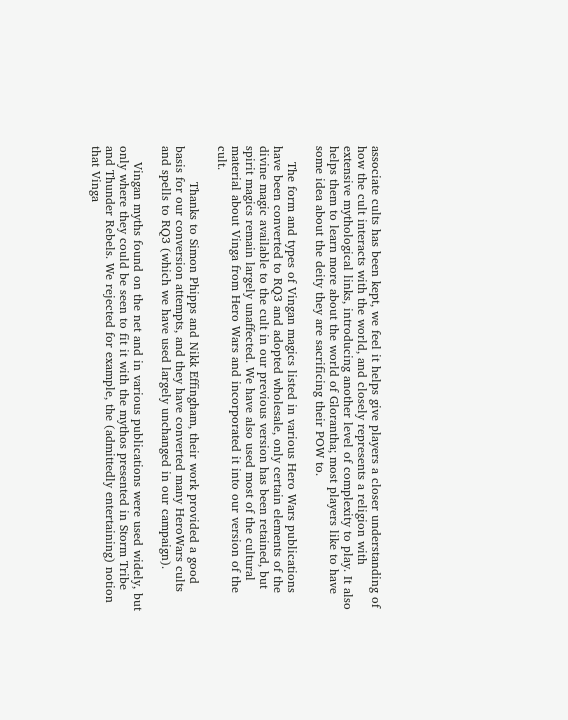associate cults has been kept, we feel it helps give players a closer understanding of how the cult interacts with the world, and closely represents a religion with extensive mythological links, introducing another level of complexity to play. It also helps them to learn more about the world of Glorantha; most players like to have some idea about the deity they are sacrificing their POW to.

    The form and types of Vingan magics listed in various Hero Wars publications have been converted to RQ3 and adopted wholesale, only certain elements of the divine magic available to the cult in our previous version has been retained, but spirit magics remain largely unaffected. We have also used most of the cultural material about Vinga from Hero Wars and incorporated it into our version of the cult.

         Thanks to Simon Phipps and Nikk Effingham, their work provided a good basis for our conversion attempts, and they have converted many HeroWars cults and spells to RQ3 (which we have used largely unchanged in our campaign).

    Vingan myths found on the net and in various publications were used widely, but only where they could be seen to fit it with the mythos presented in Storm Tribe and Thunder Rebels. We rejected for example, the (admittedly entertaining) notion that Vinga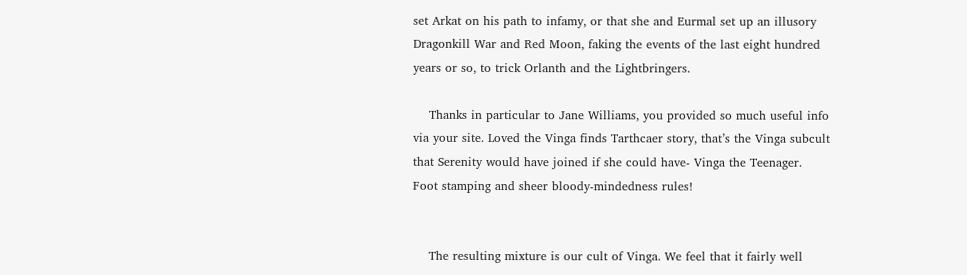set Arkat on his path to infamy, or that she and Eurmal set up an illusory Dragonkill War and Red Moon, faking the events of the last eight hundred years or so, to trick Orlanth and the Lightbringers.

    Thanks in particular to Jane Williams, you provided so much useful info via your site. Loved the Vinga finds Tarthcaer story, that’s the Vinga subcult that Serenity would have joined if she could have- Vinga the Teenager. Foot stamping and sheer bloody-mindedness rules!


    The resulting mixture is our cult of Vinga. We feel that it fairly well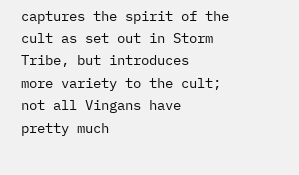captures the spirit of the cult as set out in Storm Tribe, but introduces  more variety to the cult; not all Vingans have pretty much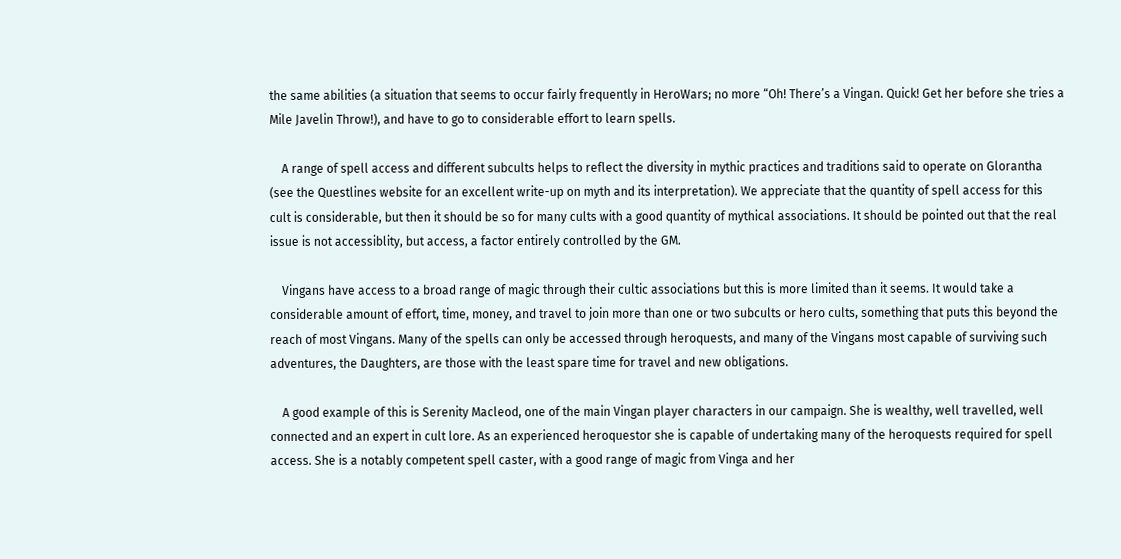the same abilities (a situation that seems to occur fairly frequently in HeroWars; no more “Oh! There’s a Vingan. Quick! Get her before she tries a Mile Javelin Throw!), and have to go to considerable effort to learn spells.

    A range of spell access and different subcults helps to reflect the diversity in mythic practices and traditions said to operate on Glorantha (see the Questlines website for an excellent write-up on myth and its interpretation). We appreciate that the quantity of spell access for this cult is considerable, but then it should be so for many cults with a good quantity of mythical associations. It should be pointed out that the real issue is not accessiblity, but access, a factor entirely controlled by the GM.

    Vingans have access to a broad range of magic through their cultic associations but this is more limited than it seems. It would take a considerable amount of effort, time, money, and travel to join more than one or two subcults or hero cults, something that puts this beyond the reach of most Vingans. Many of the spells can only be accessed through heroquests, and many of the Vingans most capable of surviving such adventures, the Daughters, are those with the least spare time for travel and new obligations.

    A good example of this is Serenity Macleod, one of the main Vingan player characters in our campaign. She is wealthy, well travelled, well connected and an expert in cult lore. As an experienced heroquestor she is capable of undertaking many of the heroquests required for spell access. She is a notably competent spell caster, with a good range of magic from Vinga and her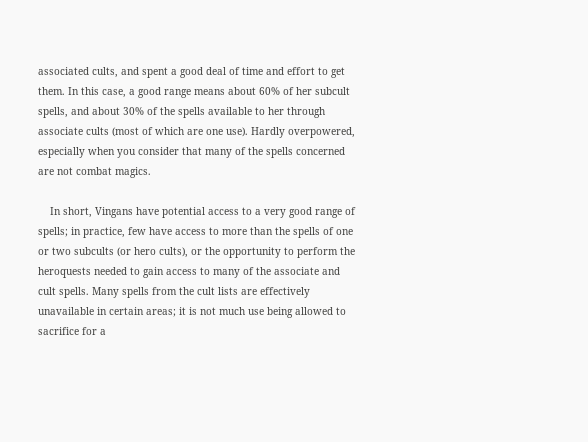associated cults, and spent a good deal of time and effort to get them. In this case, a good range means about 60% of her subcult spells, and about 30% of the spells available to her through associate cults (most of which are one use). Hardly overpowered, especially when you consider that many of the spells concerned are not combat magics.

    In short, Vingans have potential access to a very good range of spells; in practice, few have access to more than the spells of one or two subcults (or hero cults), or the opportunity to perform the heroquests needed to gain access to many of the associate and cult spells. Many spells from the cult lists are effectively unavailable in certain areas; it is not much use being allowed to sacrifice for a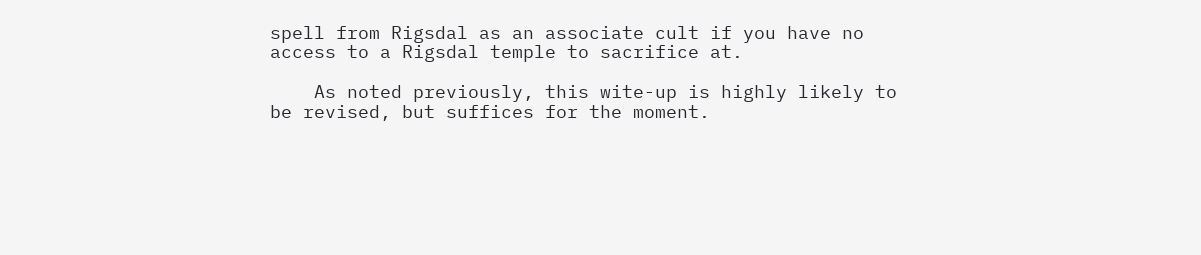spell from Rigsdal as an associate cult if you have no access to a Rigsdal temple to sacrifice at.

    As noted previously, this wite-up is highly likely to be revised, but suffices for the moment.